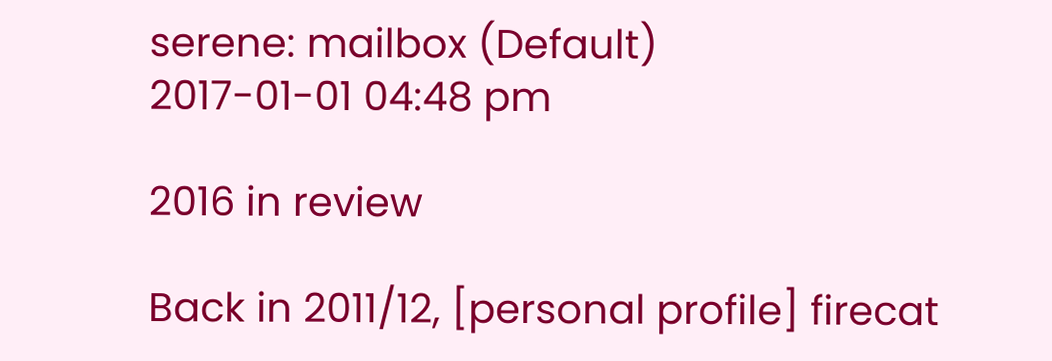serene: mailbox (Default)
2017-01-01 04:48 pm

2016 in review

Back in 2011/12, [personal profile] firecat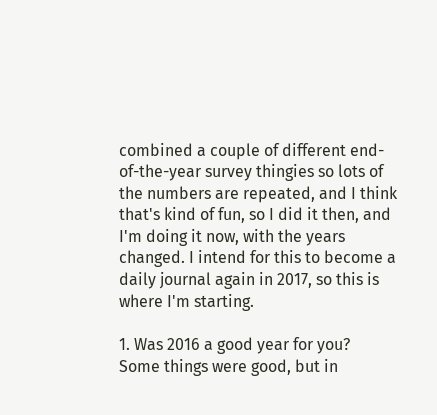combined a couple of different end-of-the-year survey thingies so lots of the numbers are repeated, and I think that's kind of fun, so I did it then, and I'm doing it now, with the years changed. I intend for this to become a daily journal again in 2017, so this is where I'm starting.

1. Was 2016 a good year for you?
Some things were good, but in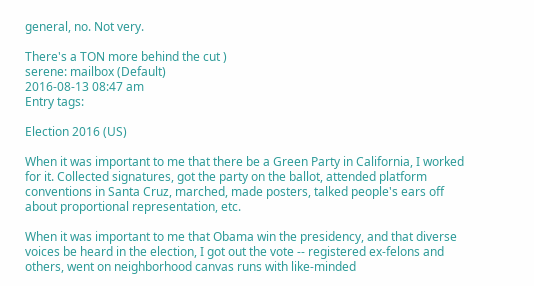general, no. Not very.

There's a TON more behind the cut )
serene: mailbox (Default)
2016-08-13 08:47 am
Entry tags:

Election 2016 (US)

When it was important to me that there be a Green Party in California, I worked for it. Collected signatures, got the party on the ballot, attended platform conventions in Santa Cruz, marched, made posters, talked people's ears off about proportional representation, etc.

When it was important to me that Obama win the presidency, and that diverse voices be heard in the election, I got out the vote -- registered ex-felons and others, went on neighborhood canvas runs with like-minded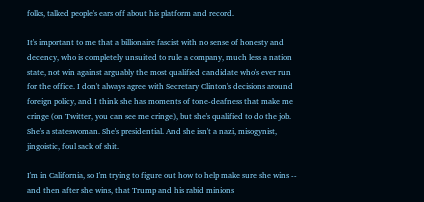folks, talked people's ears off about his platform and record.

It's important to me that a billionaire fascist with no sense of honesty and decency, who is completely unsuited to rule a company, much less a nation state, not win against arguably the most qualified candidate who's ever run for the office. I don't always agree with Secretary Clinton's decisions around foreign policy, and I think she has moments of tone-deafness that make me cringe (on Twitter, you can see me cringe), but she's qualified to do the job. She's a stateswoman. She's presidential. And she isn't a nazi, misogynist, jingoistic, foul sack of shit.

I'm in California, so I'm trying to figure out how to help make sure she wins -- and then after she wins, that Trump and his rabid minions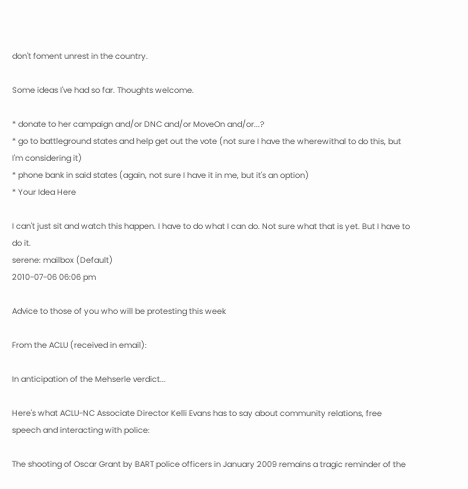don't foment unrest in the country.

Some ideas I've had so far. Thoughts welcome.

* donate to her campaign and/or DNC and/or MoveOn and/or...?
* go to battleground states and help get out the vote (not sure I have the wherewithal to do this, but I'm considering it)
* phone bank in said states (again, not sure I have it in me, but it's an option)
* Your Idea Here

I can't just sit and watch this happen. I have to do what I can do. Not sure what that is yet. But I have to do it.
serene: mailbox (Default)
2010-07-06 06:06 pm

Advice to those of you who will be protesting this week

From the ACLU (received in email):

In anticipation of the Mehserle verdict...

Here's what ACLU-NC Associate Director Kelli Evans has to say about community relations, free speech and interacting with police:

The shooting of Oscar Grant by BART police officers in January 2009 remains a tragic reminder of the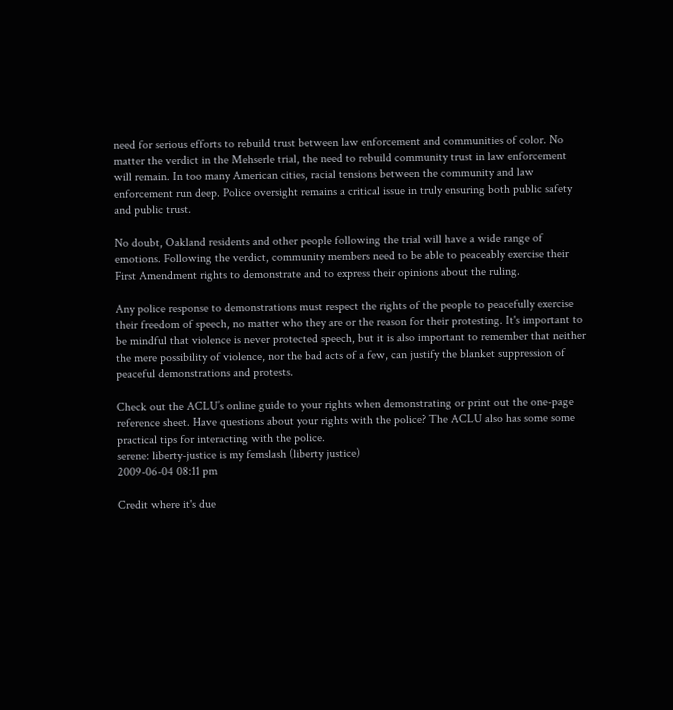need for serious efforts to rebuild trust between law enforcement and communities of color. No matter the verdict in the Mehserle trial, the need to rebuild community trust in law enforcement will remain. In too many American cities, racial tensions between the community and law enforcement run deep. Police oversight remains a critical issue in truly ensuring both public safety and public trust.

No doubt, Oakland residents and other people following the trial will have a wide range of emotions. Following the verdict, community members need to be able to peaceably exercise their First Amendment rights to demonstrate and to express their opinions about the ruling.

Any police response to demonstrations must respect the rights of the people to peacefully exercise their freedom of speech, no matter who they are or the reason for their protesting. It's important to be mindful that violence is never protected speech, but it is also important to remember that neither the mere possibility of violence, nor the bad acts of a few, can justify the blanket suppression of peaceful demonstrations and protests.

Check out the ACLU’s online guide to your rights when demonstrating or print out the one-page reference sheet. Have questions about your rights with the police? The ACLU also has some some practical tips for interacting with the police.
serene: liberty-justice is my femslash (liberty justice)
2009-06-04 08:11 pm

Credit where it's due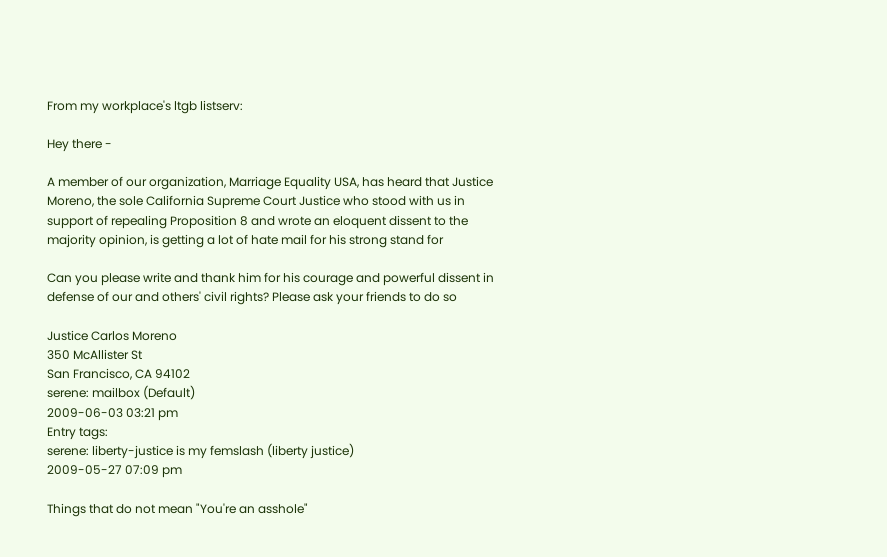From my workplace's ltgb listserv:

Hey there -

A member of our organization, Marriage Equality USA, has heard that Justice
Moreno, the sole California Supreme Court Justice who stood with us in
support of repealing Proposition 8 and wrote an eloquent dissent to the
majority opinion, is getting a lot of hate mail for his strong stand for

Can you please write and thank him for his courage and powerful dissent in
defense of our and others' civil rights? Please ask your friends to do so

Justice Carlos Moreno
350 McAllister St
San Francisco, CA 94102
serene: mailbox (Default)
2009-06-03 03:21 pm
Entry tags:
serene: liberty-justice is my femslash (liberty justice)
2009-05-27 07:09 pm

Things that do not mean "You're an asshole"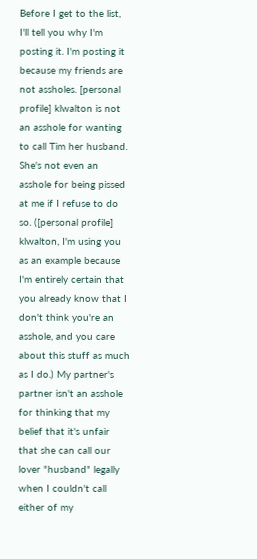Before I get to the list, I'll tell you why I'm posting it. I'm posting it because my friends are not assholes. [personal profile] klwalton is not an asshole for wanting to call Tim her husband. She's not even an asshole for being pissed at me if I refuse to do so. ([personal profile] klwalton, I'm using you as an example because I'm entirely certain that you already know that I don't think you're an asshole, and you care about this stuff as much as I do.) My partner's partner isn't an asshole for thinking that my belief that it's unfair that she can call our lover "husband" legally when I couldn't call either of my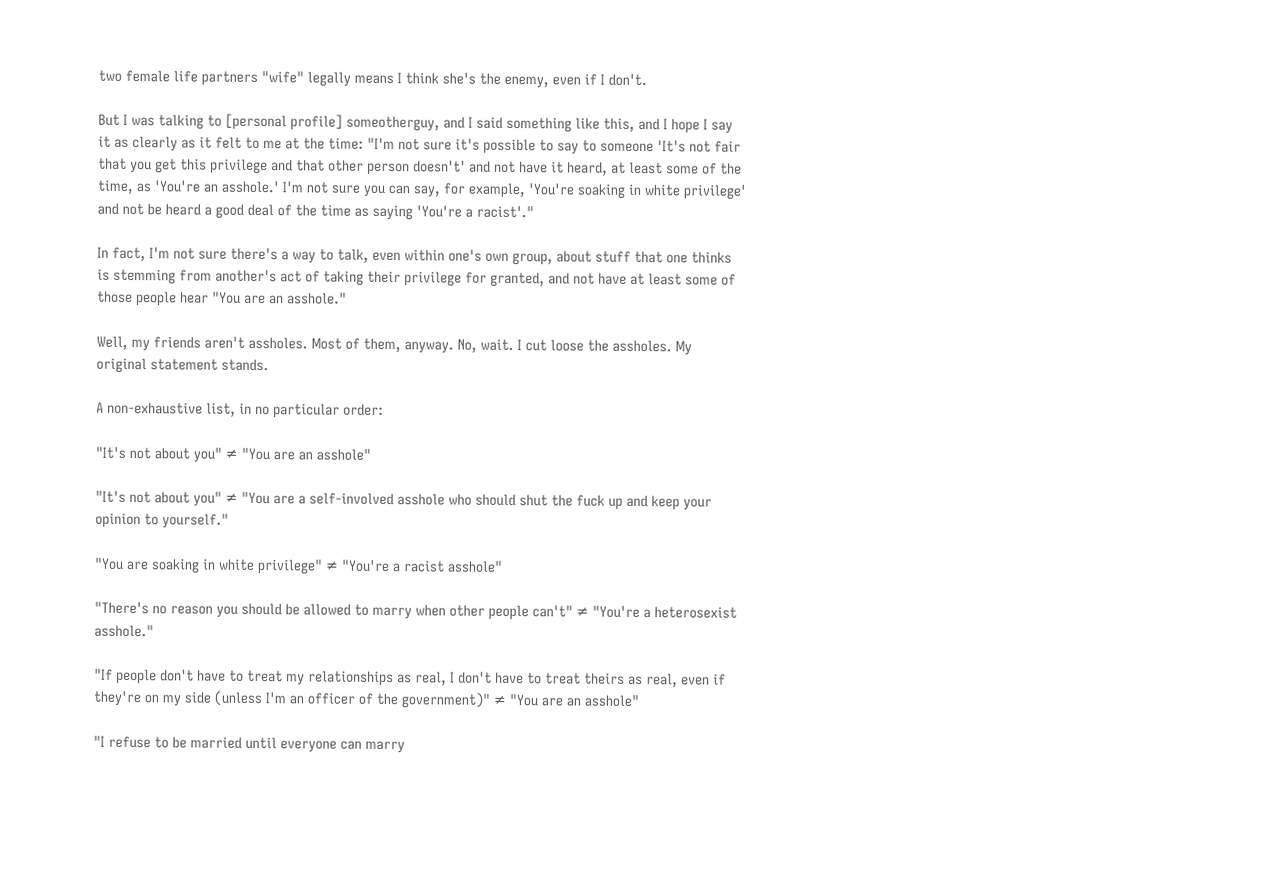two female life partners "wife" legally means I think she's the enemy, even if I don't.

But I was talking to [personal profile] someotherguy, and I said something like this, and I hope I say it as clearly as it felt to me at the time: "I'm not sure it's possible to say to someone 'It's not fair that you get this privilege and that other person doesn't' and not have it heard, at least some of the time, as 'You're an asshole.' I'm not sure you can say, for example, 'You're soaking in white privilege' and not be heard a good deal of the time as saying 'You're a racist'."

In fact, I'm not sure there's a way to talk, even within one's own group, about stuff that one thinks is stemming from another's act of taking their privilege for granted, and not have at least some of those people hear "You are an asshole."

Well, my friends aren't assholes. Most of them, anyway. No, wait. I cut loose the assholes. My original statement stands.

A non-exhaustive list, in no particular order:

"It's not about you" ≠ "You are an asshole"

"It's not about you" ≠ "You are a self-involved asshole who should shut the fuck up and keep your opinion to yourself."

"You are soaking in white privilege" ≠ "You're a racist asshole"

"There's no reason you should be allowed to marry when other people can't" ≠ "You're a heterosexist asshole."

"If people don't have to treat my relationships as real, I don't have to treat theirs as real, even if they're on my side (unless I'm an officer of the government)" ≠ "You are an asshole"

"I refuse to be married until everyone can marry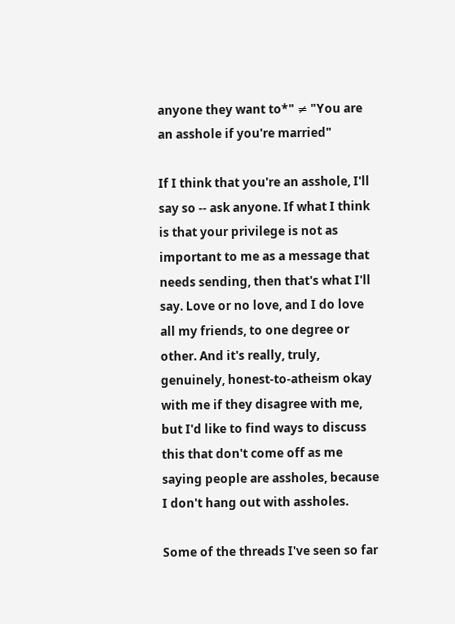anyone they want to*" ≠ "You are an asshole if you're married"

If I think that you're an asshole, I'll say so -- ask anyone. If what I think is that your privilege is not as important to me as a message that needs sending, then that's what I'll say. Love or no love, and I do love all my friends, to one degree or other. And it's really, truly, genuinely, honest-to-atheism okay with me if they disagree with me, but I'd like to find ways to discuss this that don't come off as me saying people are assholes, because I don't hang out with assholes.

Some of the threads I've seen so far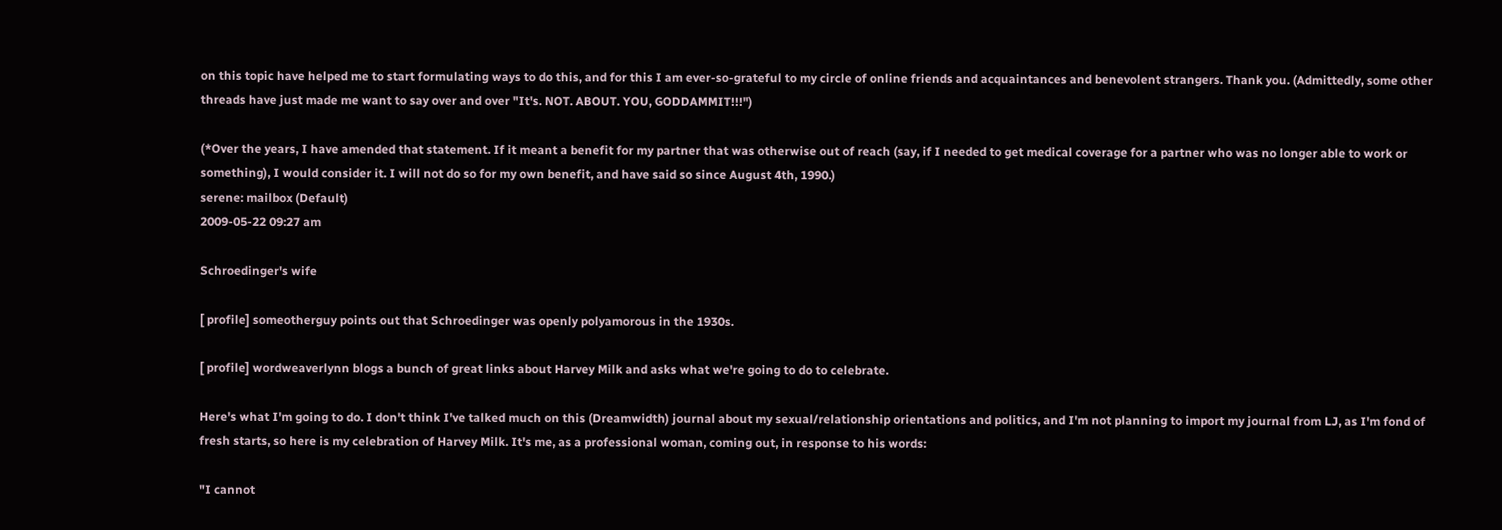on this topic have helped me to start formulating ways to do this, and for this I am ever-so-grateful to my circle of online friends and acquaintances and benevolent strangers. Thank you. (Admittedly, some other threads have just made me want to say over and over "It's. NOT. ABOUT. YOU, GODDAMMIT!!!")

(*Over the years, I have amended that statement. If it meant a benefit for my partner that was otherwise out of reach (say, if I needed to get medical coverage for a partner who was no longer able to work or something), I would consider it. I will not do so for my own benefit, and have said so since August 4th, 1990.)
serene: mailbox (Default)
2009-05-22 09:27 am

Schroedinger's wife

[ profile] someotherguy points out that Schroedinger was openly polyamorous in the 1930s.

[ profile] wordweaverlynn blogs a bunch of great links about Harvey Milk and asks what we're going to do to celebrate.

Here's what I'm going to do. I don't think I've talked much on this (Dreamwidth) journal about my sexual/relationship orientations and politics, and I'm not planning to import my journal from LJ, as I'm fond of fresh starts, so here is my celebration of Harvey Milk. It's me, as a professional woman, coming out, in response to his words:

"I cannot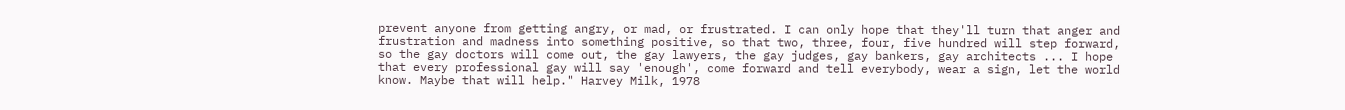prevent anyone from getting angry, or mad, or frustrated. I can only hope that they'll turn that anger and frustration and madness into something positive, so that two, three, four, five hundred will step forward, so the gay doctors will come out, the gay lawyers, the gay judges, gay bankers, gay architects ... I hope that every professional gay will say 'enough', come forward and tell everybody, wear a sign, let the world know. Maybe that will help." Harvey Milk, 1978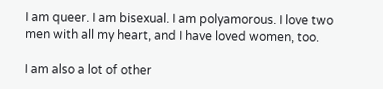I am queer. I am bisexual. I am polyamorous. I love two men with all my heart, and I have loved women, too.

I am also a lot of other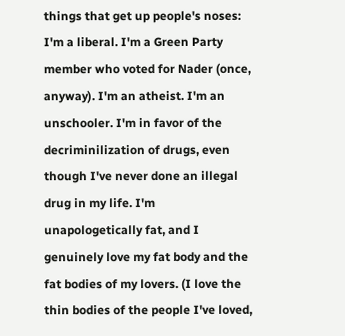things that get up people's noses: I'm a liberal. I'm a Green Party member who voted for Nader (once, anyway). I'm an atheist. I'm an unschooler. I'm in favor of the decriminilization of drugs, even though I've never done an illegal drug in my life. I'm unapologetically fat, and I genuinely love my fat body and the fat bodies of my lovers. (I love the thin bodies of the people I've loved,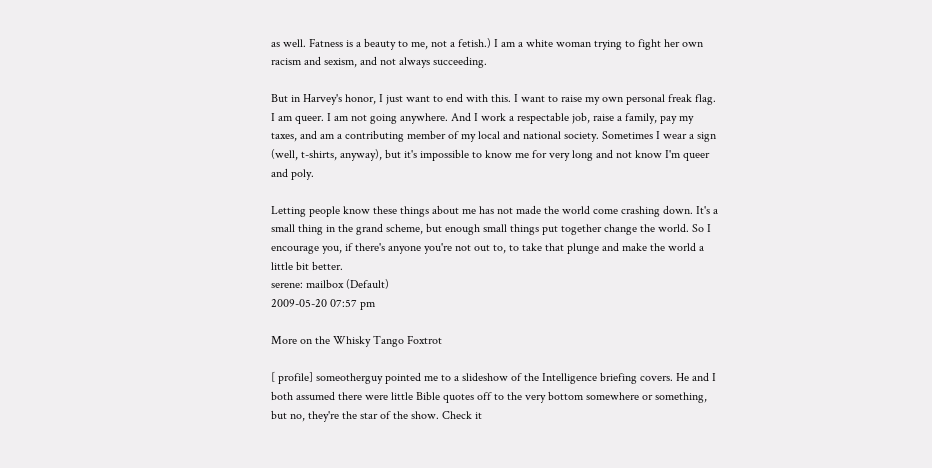as well. Fatness is a beauty to me, not a fetish.) I am a white woman trying to fight her own racism and sexism, and not always succeeding.

But in Harvey's honor, I just want to end with this. I want to raise my own personal freak flag. I am queer. I am not going anywhere. And I work a respectable job, raise a family, pay my taxes, and am a contributing member of my local and national society. Sometimes I wear a sign (well, t-shirts, anyway), but it's impossible to know me for very long and not know I'm queer and poly.

Letting people know these things about me has not made the world come crashing down. It's a small thing in the grand scheme, but enough small things put together change the world. So I encourage you, if there's anyone you're not out to, to take that plunge and make the world a little bit better.
serene: mailbox (Default)
2009-05-20 07:57 pm

More on the Whisky Tango Foxtrot

[ profile] someotherguy pointed me to a slideshow of the Intelligence briefing covers. He and I both assumed there were little Bible quotes off to the very bottom somewhere or something, but no, they're the star of the show. Check it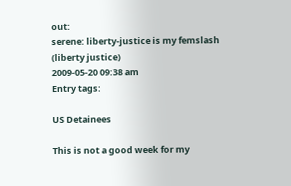out:
serene: liberty-justice is my femslash (liberty justice)
2009-05-20 09:38 am
Entry tags:

US Detainees

This is not a good week for my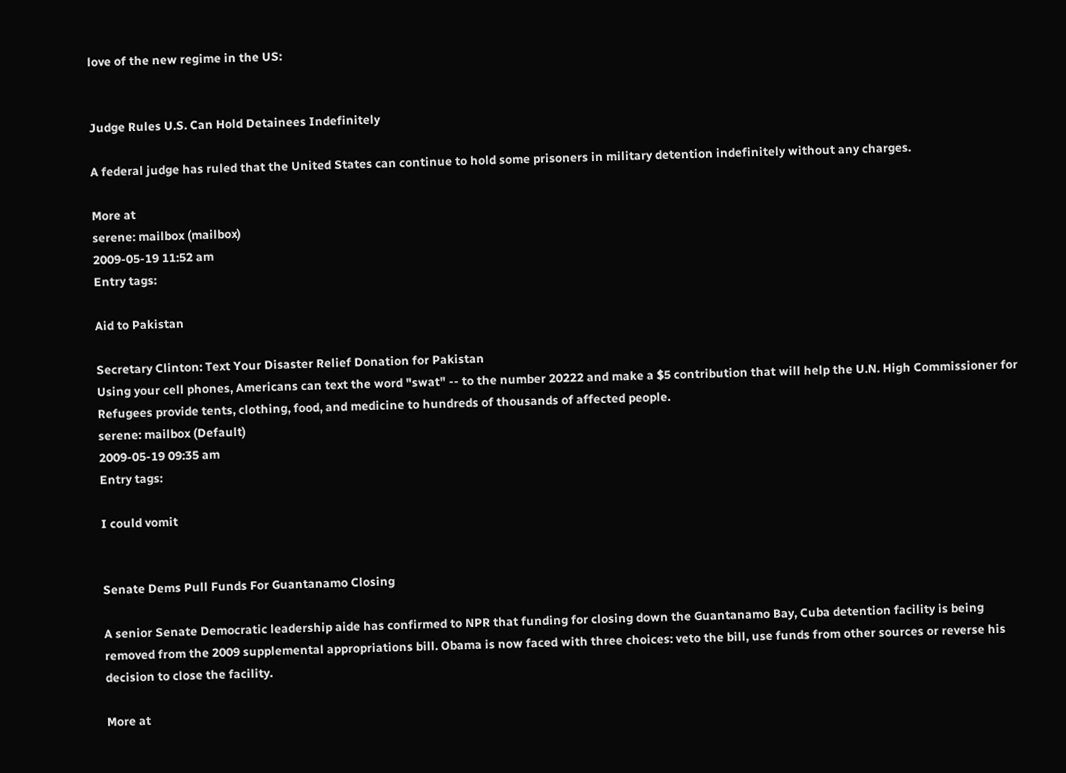love of the new regime in the US:


Judge Rules U.S. Can Hold Detainees Indefinitely

A federal judge has ruled that the United States can continue to hold some prisoners in military detention indefinitely without any charges.

More at
serene: mailbox (mailbox)
2009-05-19 11:52 am
Entry tags:

Aid to Pakistan

Secretary Clinton: Text Your Disaster Relief Donation for Pakistan
Using your cell phones, Americans can text the word "swat" -- to the number 20222 and make a $5 contribution that will help the U.N. High Commissioner for Refugees provide tents, clothing, food, and medicine to hundreds of thousands of affected people.
serene: mailbox (Default)
2009-05-19 09:35 am
Entry tags:

I could vomit


Senate Dems Pull Funds For Guantanamo Closing

A senior Senate Democratic leadership aide has confirmed to NPR that funding for closing down the Guantanamo Bay, Cuba detention facility is being removed from the 2009 supplemental appropriations bill. Obama is now faced with three choices: veto the bill, use funds from other sources or reverse his decision to close the facility.

More at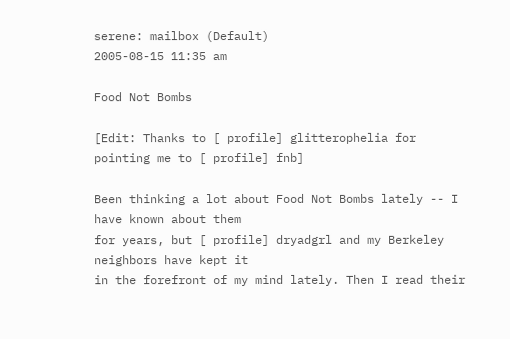serene: mailbox (Default)
2005-08-15 11:35 am

Food Not Bombs

[Edit: Thanks to [ profile] glitterophelia for pointing me to [ profile] fnb]

Been thinking a lot about Food Not Bombs lately -- I have known about them
for years, but [ profile] dryadgrl and my Berkeley neighbors have kept it
in the forefront of my mind lately. Then I read their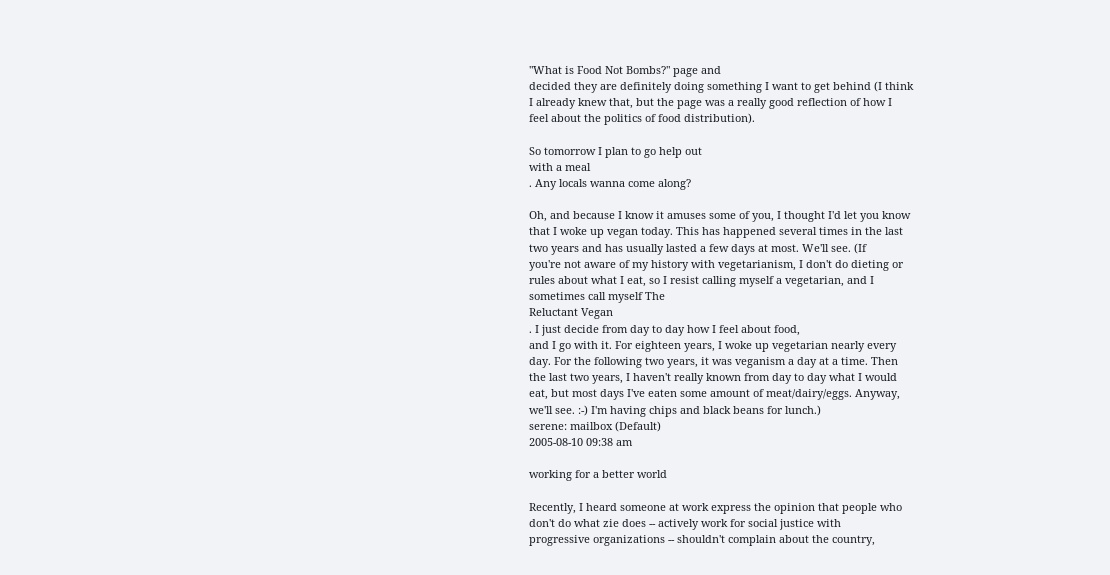"What is Food Not Bombs?" page and
decided they are definitely doing something I want to get behind (I think
I already knew that, but the page was a really good reflection of how I
feel about the politics of food distribution).

So tomorrow I plan to go help out
with a meal
. Any locals wanna come along?

Oh, and because I know it amuses some of you, I thought I'd let you know
that I woke up vegan today. This has happened several times in the last
two years and has usually lasted a few days at most. We'll see. (If
you're not aware of my history with vegetarianism, I don't do dieting or
rules about what I eat, so I resist calling myself a vegetarian, and I
sometimes call myself The
Reluctant Vegan
. I just decide from day to day how I feel about food,
and I go with it. For eighteen years, I woke up vegetarian nearly every
day. For the following two years, it was veganism a day at a time. Then
the last two years, I haven't really known from day to day what I would
eat, but most days I've eaten some amount of meat/dairy/eggs. Anyway,
we'll see. :-) I'm having chips and black beans for lunch.)
serene: mailbox (Default)
2005-08-10 09:38 am

working for a better world

Recently, I heard someone at work express the opinion that people who
don't do what zie does -- actively work for social justice with
progressive organizations -- shouldn't complain about the country,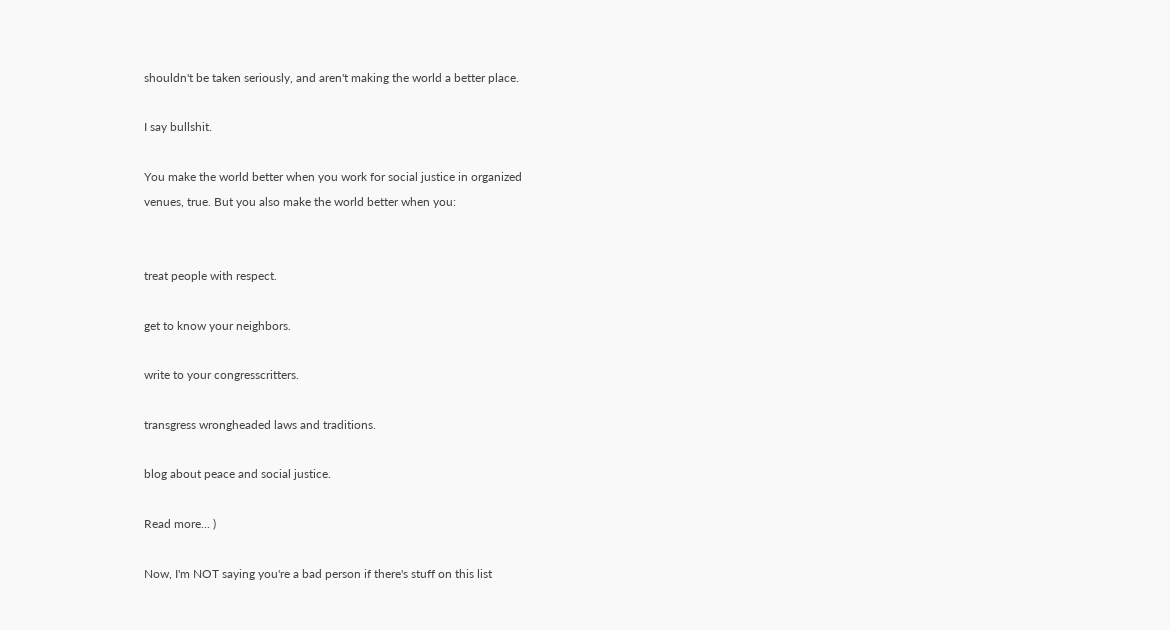shouldn't be taken seriously, and aren't making the world a better place.

I say bullshit.

You make the world better when you work for social justice in organized
venues, true. But you also make the world better when you:


treat people with respect.

get to know your neighbors.

write to your congresscritters.

transgress wrongheaded laws and traditions.

blog about peace and social justice.

Read more... )

Now, I'm NOT saying you're a bad person if there's stuff on this list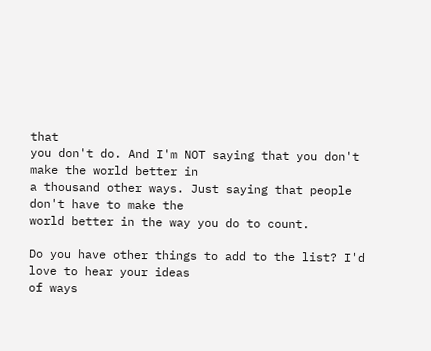that
you don't do. And I'm NOT saying that you don't make the world better in
a thousand other ways. Just saying that people don't have to make the
world better in the way you do to count.

Do you have other things to add to the list? I'd love to hear your ideas
of ways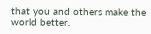that you and others make the world better.